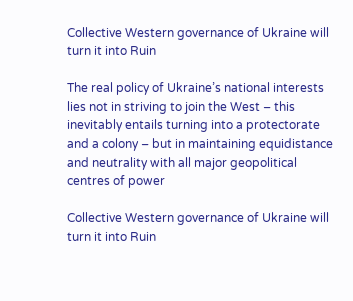Collective Western governance of Ukraine will turn it into Ruin

The real policy of Ukraine’s national interests lies not in striving to join the West – this inevitably entails turning into a protectorate and a colony – but in maintaining equidistance and neutrality with all major geopolitical centres of power

Collective Western governance of Ukraine will turn it into Ruin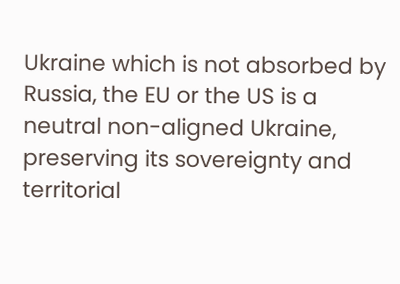Ukraine which is not absorbed by Russia, the EU or the US is a neutral non-aligned Ukraine, preserving its sovereignty and territorial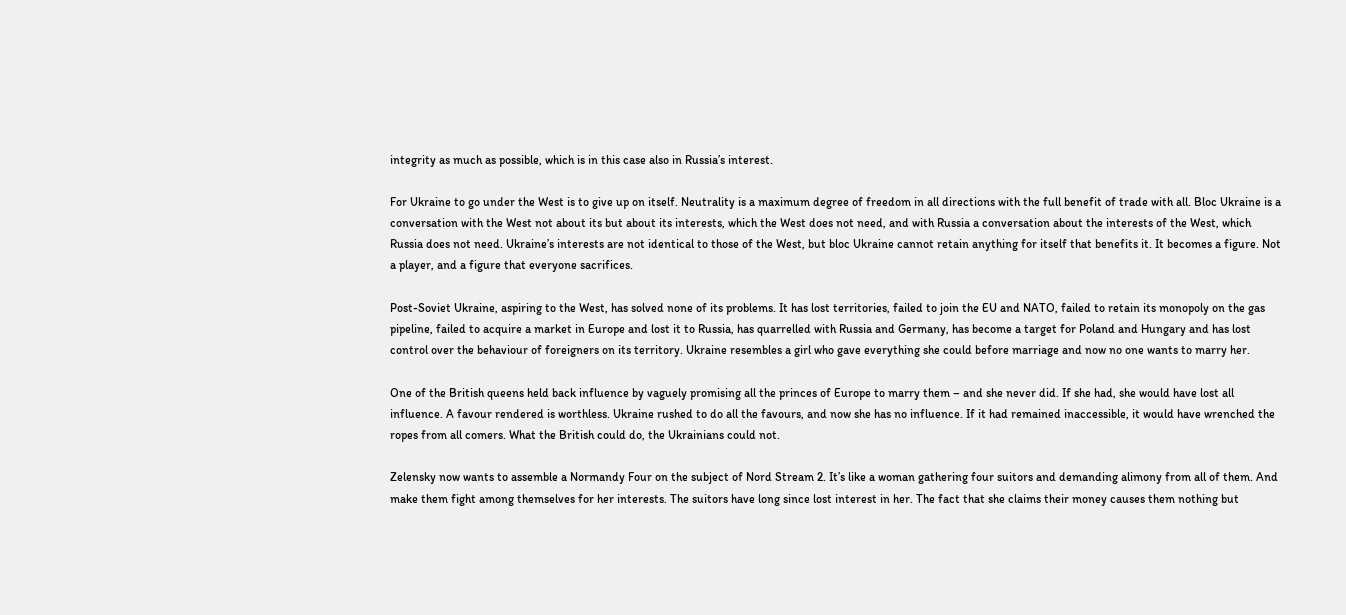integrity as much as possible, which is in this case also in Russia’s interest.

For Ukraine to go under the West is to give up on itself. Neutrality is a maximum degree of freedom in all directions with the full benefit of trade with all. Bloc Ukraine is a conversation with the West not about its but about its interests, which the West does not need, and with Russia a conversation about the interests of the West, which Russia does not need. Ukraine’s interests are not identical to those of the West, but bloc Ukraine cannot retain anything for itself that benefits it. It becomes a figure. Not a player, and a figure that everyone sacrifices.

Post-Soviet Ukraine, aspiring to the West, has solved none of its problems. It has lost territories, failed to join the EU and NATO, failed to retain its monopoly on the gas pipeline, failed to acquire a market in Europe and lost it to Russia, has quarrelled with Russia and Germany, has become a target for Poland and Hungary and has lost control over the behaviour of foreigners on its territory. Ukraine resembles a girl who gave everything she could before marriage and now no one wants to marry her.

One of the British queens held back influence by vaguely promising all the princes of Europe to marry them – and she never did. If she had, she would have lost all influence. A favour rendered is worthless. Ukraine rushed to do all the favours, and now she has no influence. If it had remained inaccessible, it would have wrenched the ropes from all comers. What the British could do, the Ukrainians could not.

Zelensky now wants to assemble a Normandy Four on the subject of Nord Stream 2. It’s like a woman gathering four suitors and demanding alimony from all of them. And make them fight among themselves for her interests. The suitors have long since lost interest in her. The fact that she claims their money causes them nothing but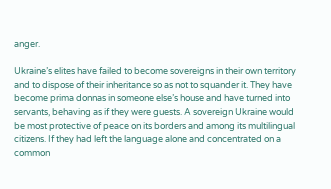anger.

Ukraine’s elites have failed to become sovereigns in their own territory and to dispose of their inheritance so as not to squander it. They have become prima donnas in someone else’s house and have turned into servants, behaving as if they were guests. A sovereign Ukraine would be most protective of peace on its borders and among its multilingual citizens. If they had left the language alone and concentrated on a common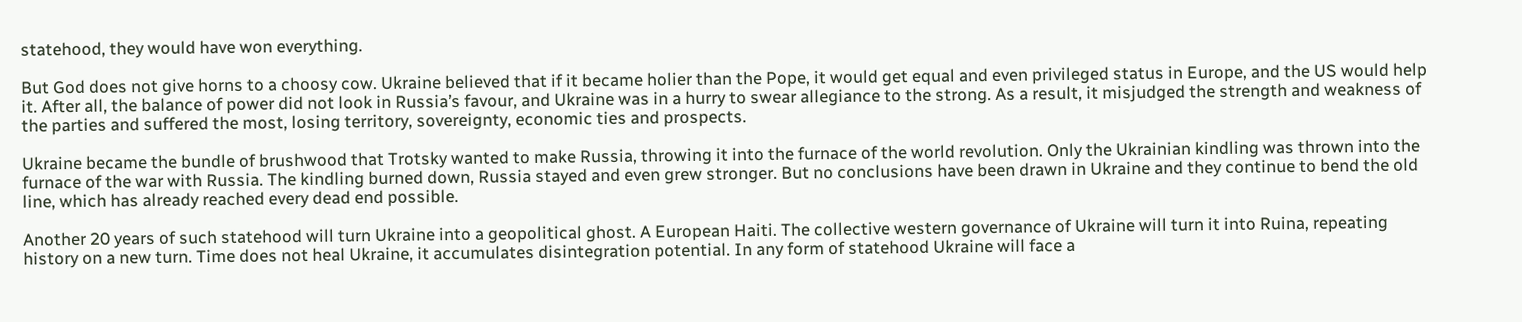statehood, they would have won everything.

But God does not give horns to a choosy cow. Ukraine believed that if it became holier than the Pope, it would get equal and even privileged status in Europe, and the US would help it. After all, the balance of power did not look in Russia’s favour, and Ukraine was in a hurry to swear allegiance to the strong. As a result, it misjudged the strength and weakness of the parties and suffered the most, losing territory, sovereignty, economic ties and prospects.

Ukraine became the bundle of brushwood that Trotsky wanted to make Russia, throwing it into the furnace of the world revolution. Only the Ukrainian kindling was thrown into the furnace of the war with Russia. The kindling burned down, Russia stayed and even grew stronger. But no conclusions have been drawn in Ukraine and they continue to bend the old line, which has already reached every dead end possible.

Another 20 years of such statehood will turn Ukraine into a geopolitical ghost. A European Haiti. The collective western governance of Ukraine will turn it into Ruina, repeating history on a new turn. Time does not heal Ukraine, it accumulates disintegration potential. In any form of statehood Ukraine will face a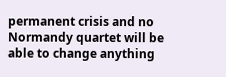permanent crisis and no Normandy quartet will be able to change anything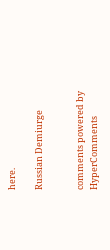here.

Russian Demiurge


comments powered by HyperComments